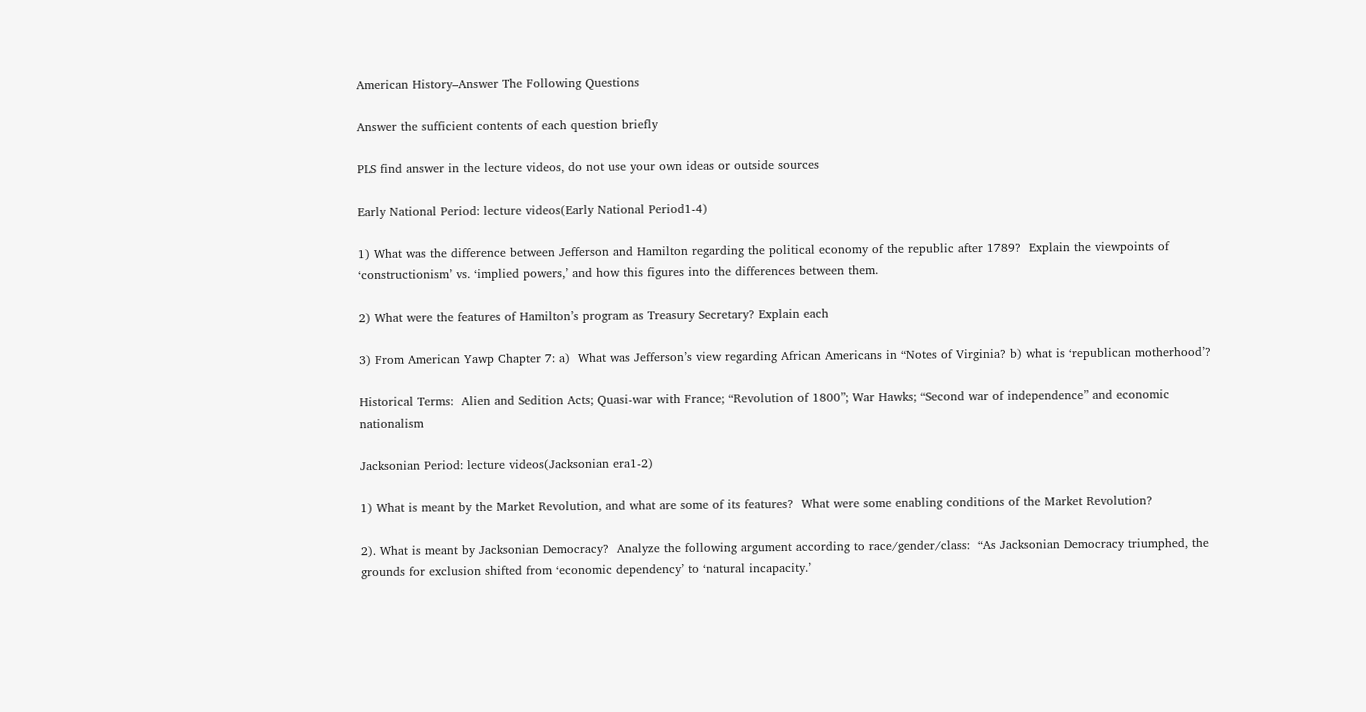American History–Answer The Following Questions

Answer the sufficient contents of each question briefly

PLS find answer in the lecture videos, do not use your own ideas or outside sources

Early National Period: lecture videos(Early National Period1-4)

1) What was the difference between Jefferson and Hamilton regarding the political economy of the republic after 1789?  Explain the viewpoints of ‘constructionism’ vs. ‘implied powers,’ and how this figures into the differences between them.

2) What were the features of Hamilton’s program as Treasury Secretary? Explain each

3) From American Yawp Chapter 7: a)  What was Jefferson’s view regarding African Americans in “Notes of Virginia? b) what is ‘republican motherhood’?

Historical Terms:  Alien and Sedition Acts; Quasi-war with France; “Revolution of 1800”; War Hawks; “Second war of independence” and economic nationalism

Jacksonian Period: lecture videos(Jacksonian era1-2)

1) What is meant by the Market Revolution, and what are some of its features?  What were some enabling conditions of the Market Revolution?

2). What is meant by Jacksonian Democracy?  Analyze the following argument according to race/gender/class:  “As Jacksonian Democracy triumphed, the grounds for exclusion shifted from ‘economic dependency’ to ‘natural incapacity.’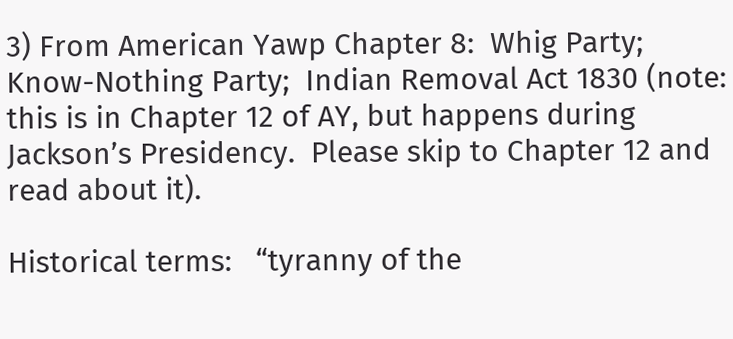3) From American Yawp Chapter 8:  Whig Party;  Know-Nothing Party;  Indian Removal Act 1830 (note: this is in Chapter 12 of AY, but happens during Jackson’s Presidency.  Please skip to Chapter 12 and read about it).

Historical terms:   “tyranny of the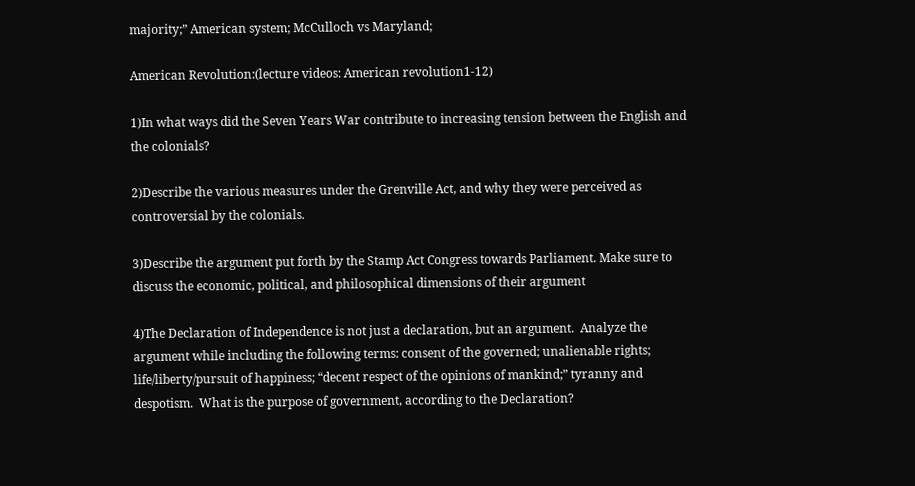majority;” American system; McCulloch vs Maryland;

American Revolution:(lecture videos: American revolution1-12)

1)In what ways did the Seven Years War contribute to increasing tension between the English and the colonials?

2)Describe the various measures under the Grenville Act, and why they were perceived as controversial by the colonials.

3)Describe the argument put forth by the Stamp Act Congress towards Parliament. Make sure to discuss the economic, political, and philosophical dimensions of their argument

4)The Declaration of Independence is not just a declaration, but an argument.  Analyze the argument while including the following terms: consent of the governed; unalienable rights; life/liberty/pursuit of happiness; “decent respect of the opinions of mankind;” tyranny and despotism.  What is the purpose of government, according to the Declaration?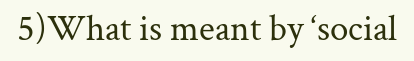5)What is meant by ‘social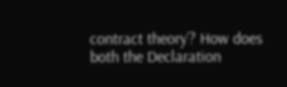contract theory’? How does both the Declaration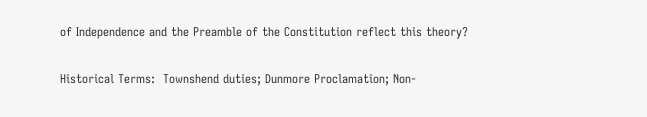of Independence and the Preamble of the Constitution reflect this theory?

Historical Terms:  Townshend duties; Dunmore Proclamation; Non-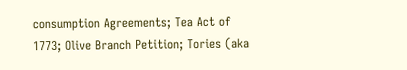consumption Agreements; Tea Act of 1773; Olive Branch Petition; Tories (aka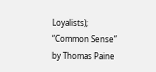Loyalists); “Common Sense” by Thomas Paine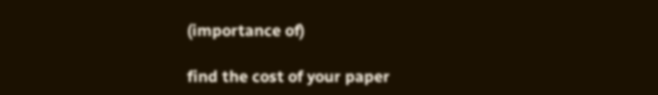(importance of)

find the cost of your paper